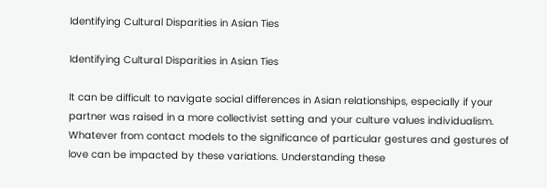Identifying Cultural Disparities in Asian Ties

Identifying Cultural Disparities in Asian Ties

It can be difficult to navigate social differences in Asian relationships, especially if your partner was raised in a more collectivist setting and your culture values individualism. Whatever from contact models to the significance of particular gestures and gestures of love can be impacted by these variations. Understanding these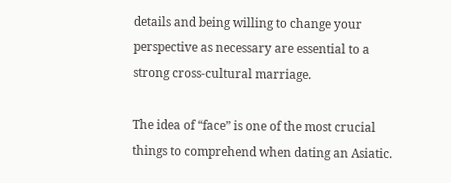details and being willing to change your perspective as necessary are essential to a strong cross-cultural marriage.

The idea of “face” is one of the most crucial things to comprehend when dating an Asiatic.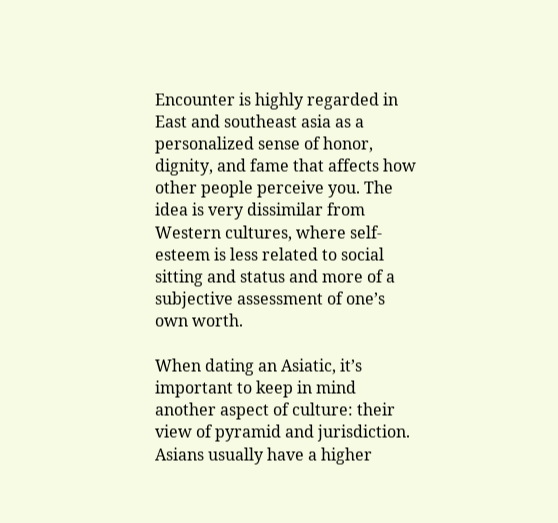Encounter is highly regarded in East and southeast asia as a personalized sense of honor, dignity, and fame that affects how other people perceive you. The idea is very dissimilar from Western cultures, where self-esteem is less related to social sitting and status and more of a subjective assessment of one’s own worth.

When dating an Asiatic, it’s important to keep in mind another aspect of culture: their view of pyramid and jurisdiction. Asians usually have a higher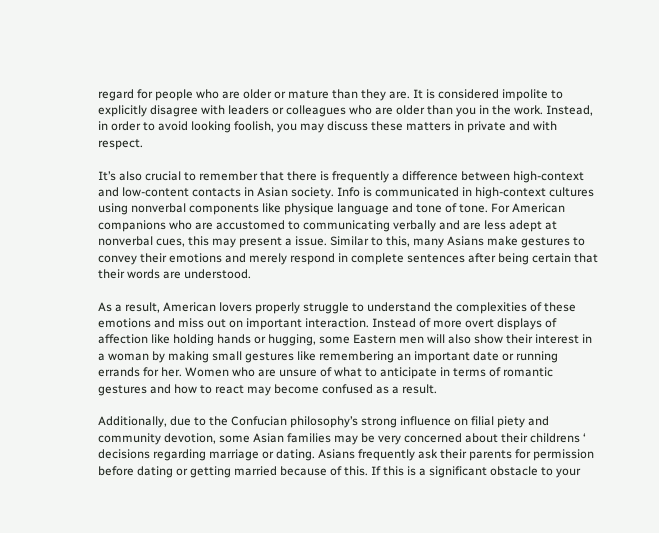regard for people who are older or mature than they are. It is considered impolite to explicitly disagree with leaders or colleagues who are older than you in the work. Instead, in order to avoid looking foolish, you may discuss these matters in private and with respect.

It’s also crucial to remember that there is frequently a difference between high-context and low-content contacts in Asian society. Info is communicated in high-context cultures using nonverbal components like physique language and tone of tone. For American companions who are accustomed to communicating verbally and are less adept at nonverbal cues, this may present a issue. Similar to this, many Asians make gestures to convey their emotions and merely respond in complete sentences after being certain that their words are understood.

As a result, American lovers properly struggle to understand the complexities of these emotions and miss out on important interaction. Instead of more overt displays of affection like holding hands or hugging, some Eastern men will also show their interest in a woman by making small gestures like remembering an important date or running errands for her. Women who are unsure of what to anticipate in terms of romantic gestures and how to react may become confused as a result.

Additionally, due to the Confucian philosophy’s strong influence on filial piety and community devotion, some Asian families may be very concerned about their childrens ‘ decisions regarding marriage or dating. Asians frequently ask their parents for permission before dating or getting married because of this. If this is a significant obstacle to your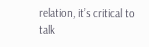relation, it’s critical to talk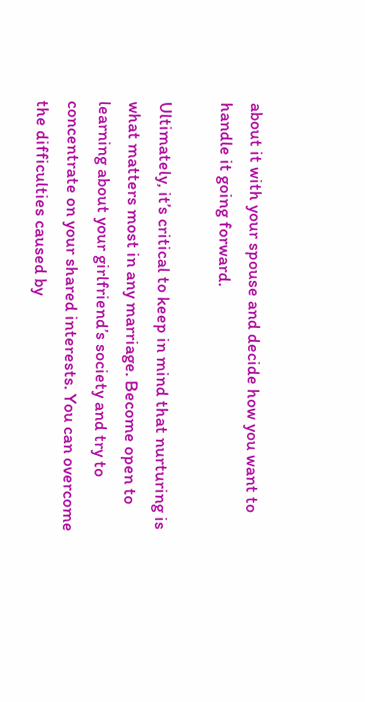about it with your spouse and decide how you want to handle it going forward.

Ultimately, it’s critical to keep in mind that nurturing is what matters most in any marriage. Become open to learning about your girlfriend’s society and try to concentrate on your shared interests. You can overcome the difficulties caused by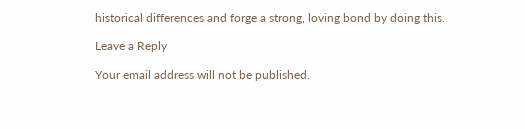historical differences and forge a strong, loving bond by doing this.

Leave a Reply

Your email address will not be published.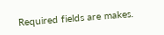Required fields are makes.